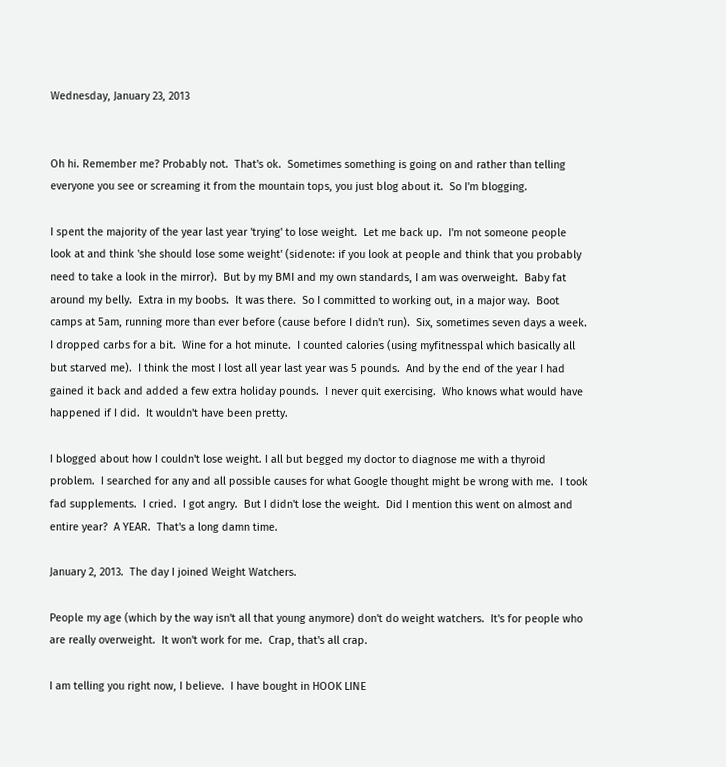Wednesday, January 23, 2013


Oh hi. Remember me? Probably not.  That's ok.  Sometimes something is going on and rather than telling everyone you see or screaming it from the mountain tops, you just blog about it.  So I'm blogging.

I spent the majority of the year last year 'trying' to lose weight.  Let me back up.  I'm not someone people look at and think 'she should lose some weight' (sidenote: if you look at people and think that you probably need to take a look in the mirror).  But by my BMI and my own standards, I am was overweight.  Baby fat around my belly.  Extra in my boobs.  It was there.  So I committed to working out, in a major way.  Boot camps at 5am, running more than ever before (cause before I didn't run).  Six, sometimes seven days a week.  I dropped carbs for a bit.  Wine for a hot minute.  I counted calories (using myfitnesspal which basically all but starved me).  I think the most I lost all year last year was 5 pounds.  And by the end of the year I had gained it back and added a few extra holiday pounds.  I never quit exercising.  Who knows what would have happened if I did.  It wouldn't have been pretty.

I blogged about how I couldn't lose weight. I all but begged my doctor to diagnose me with a thyroid problem.  I searched for any and all possible causes for what Google thought might be wrong with me.  I took fad supplements.  I cried.  I got angry.  But I didn't lose the weight.  Did I mention this went on almost and entire year?  A YEAR.  That's a long damn time.

January 2, 2013.  The day I joined Weight Watchers.

People my age (which by the way isn't all that young anymore) don't do weight watchers.  It's for people who are really overweight.  It won't work for me.  Crap, that's all crap.

I am telling you right now, I believe.  I have bought in HOOK LINE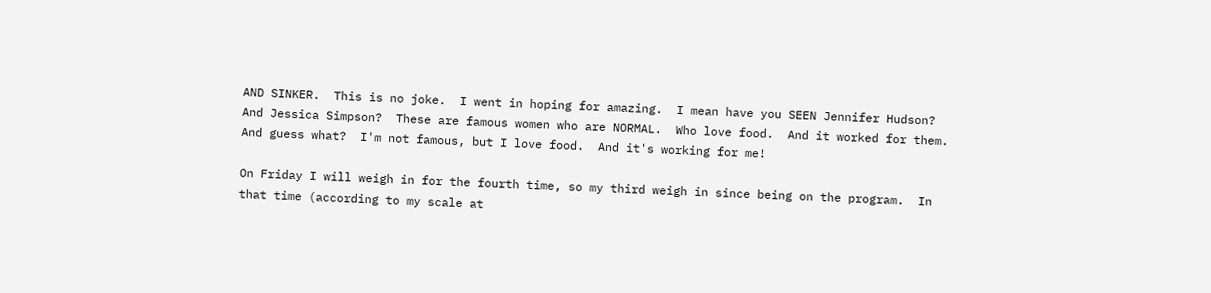AND SINKER.  This is no joke.  I went in hoping for amazing.  I mean have you SEEN Jennifer Hudson?  And Jessica Simpson?  These are famous women who are NORMAL.  Who love food.  And it worked for them.  And guess what?  I'm not famous, but I love food.  And it's working for me!

On Friday I will weigh in for the fourth time, so my third weigh in since being on the program.  In that time (according to my scale at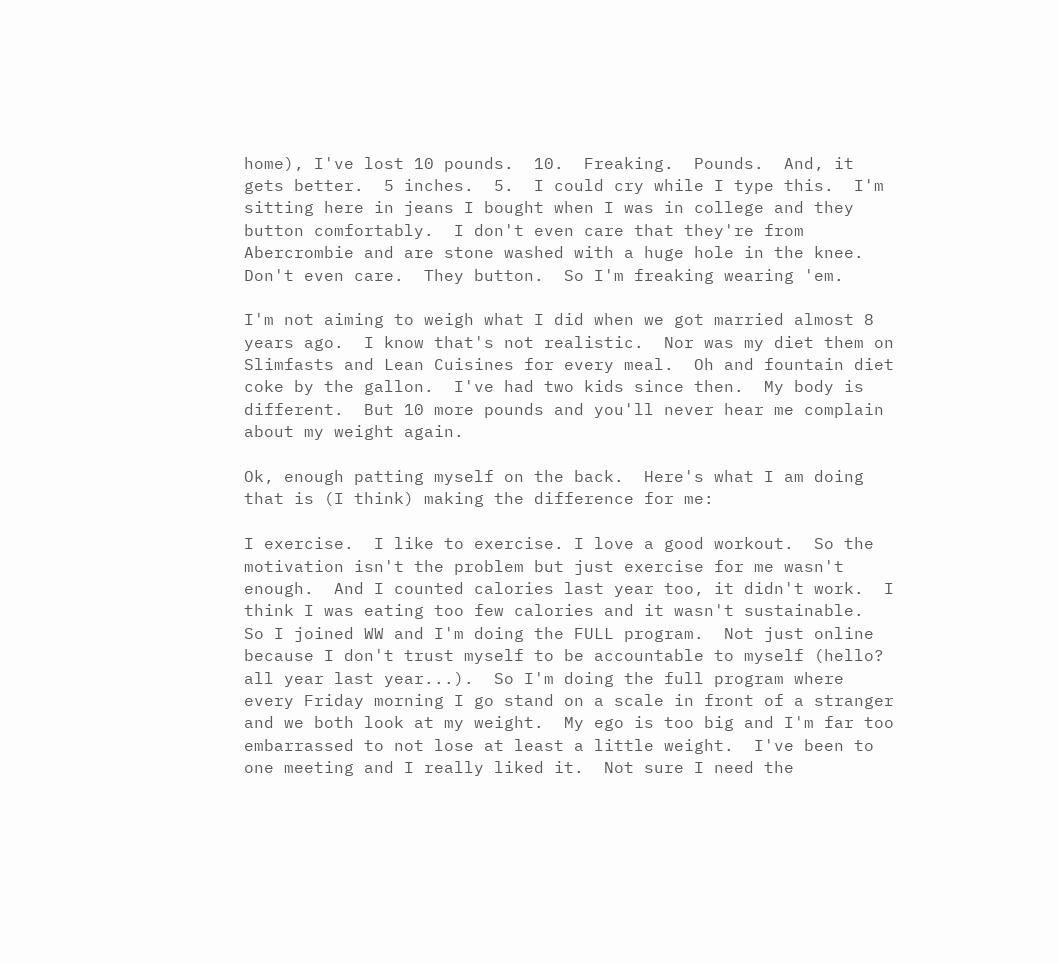home), I've lost 10 pounds.  10.  Freaking.  Pounds.  And, it gets better.  5 inches.  5.  I could cry while I type this.  I'm sitting here in jeans I bought when I was in college and they button comfortably.  I don't even care that they're from Abercrombie and are stone washed with a huge hole in the knee.  Don't even care.  They button.  So I'm freaking wearing 'em.

I'm not aiming to weigh what I did when we got married almost 8 years ago.  I know that's not realistic.  Nor was my diet them on Slimfasts and Lean Cuisines for every meal.  Oh and fountain diet coke by the gallon.  I've had two kids since then.  My body is different.  But 10 more pounds and you'll never hear me complain about my weight again.

Ok, enough patting myself on the back.  Here's what I am doing that is (I think) making the difference for me:

I exercise.  I like to exercise. I love a good workout.  So the motivation isn't the problem but just exercise for me wasn't enough.  And I counted calories last year too, it didn't work.  I think I was eating too few calories and it wasn't sustainable.  So I joined WW and I'm doing the FULL program.  Not just online because I don't trust myself to be accountable to myself (hello? all year last year...).  So I'm doing the full program where every Friday morning I go stand on a scale in front of a stranger and we both look at my weight.  My ego is too big and I'm far too embarrassed to not lose at least a little weight.  I've been to one meeting and I really liked it.  Not sure I need the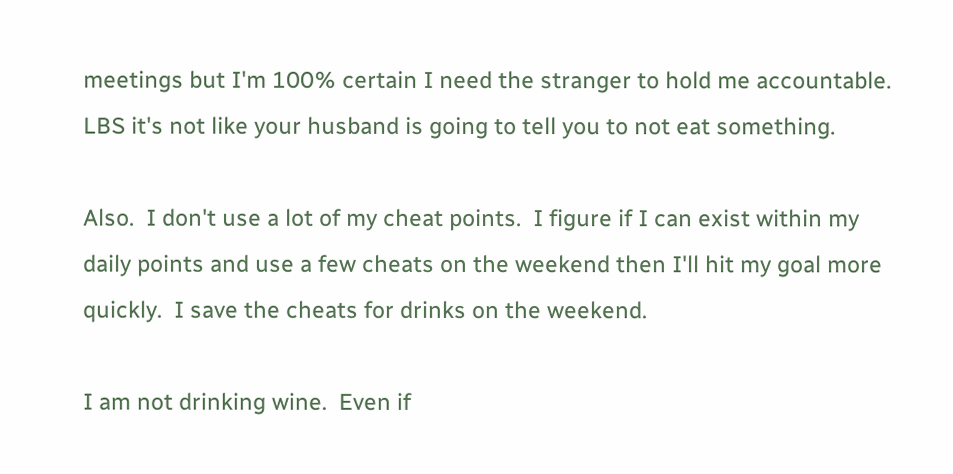meetings but I'm 100% certain I need the stranger to hold me accountable.  LBS it's not like your husband is going to tell you to not eat something.

Also.  I don't use a lot of my cheat points.  I figure if I can exist within my daily points and use a few cheats on the weekend then I'll hit my goal more quickly.  I save the cheats for drinks on the weekend.

I am not drinking wine.  Even if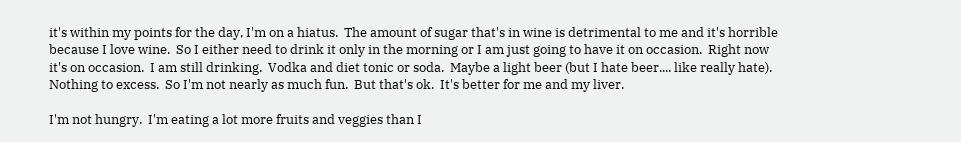it's within my points for the day, I'm on a hiatus.  The amount of sugar that's in wine is detrimental to me and it's horrible because I love wine.  So I either need to drink it only in the morning or I am just going to have it on occasion.  Right now it's on occasion.  I am still drinking.  Vodka and diet tonic or soda.  Maybe a light beer (but I hate beer.... like really hate).  Nothing to excess.  So I'm not nearly as much fun.  But that's ok.  It's better for me and my liver.

I'm not hungry.  I'm eating a lot more fruits and veggies than I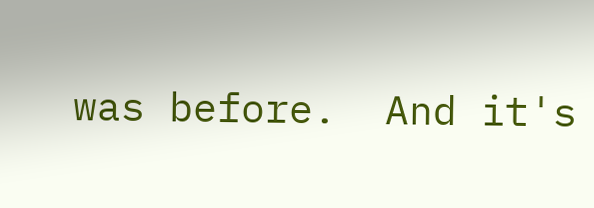was before.  And it's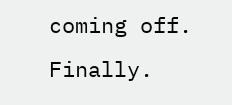coming off. Finally.